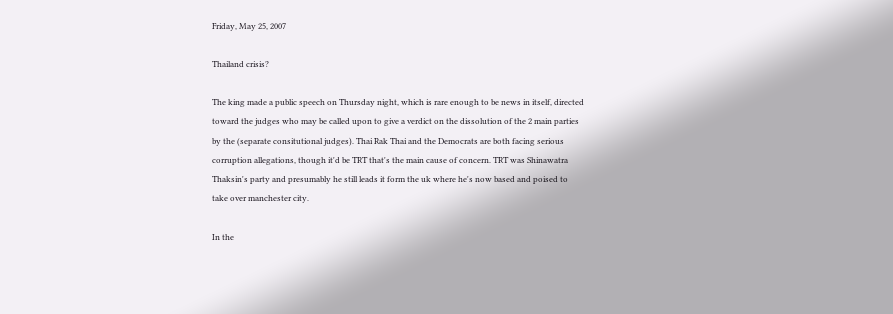Friday, May 25, 2007

Thailand crisis?

The king made a public speech on Thursday night, which is rare enough to be news in itself, directed toward the judges who may be called upon to give a verdict on the dissolution of the 2 main parties by the (separate consitutional judges). Thai Rak Thai and the Democrats are both facing serious corruption allegations, though it'd be TRT that's the main cause of concern. TRT was Shinawatra Thaksin's party and presumably he still leads it form the uk where he's now based and poised to take over manchester city.

In the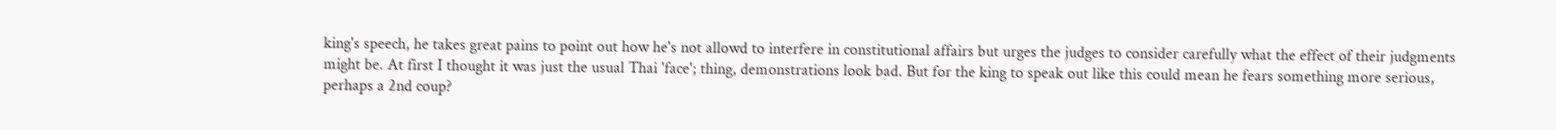king's speech, he takes great pains to point out how he's not allowd to interfere in constitutional affairs but urges the judges to consider carefully what the effect of their judgments might be. At first I thought it was just the usual Thai 'face'; thing, demonstrations look bad. But for the king to speak out like this could mean he fears something more serious, perhaps a 2nd coup?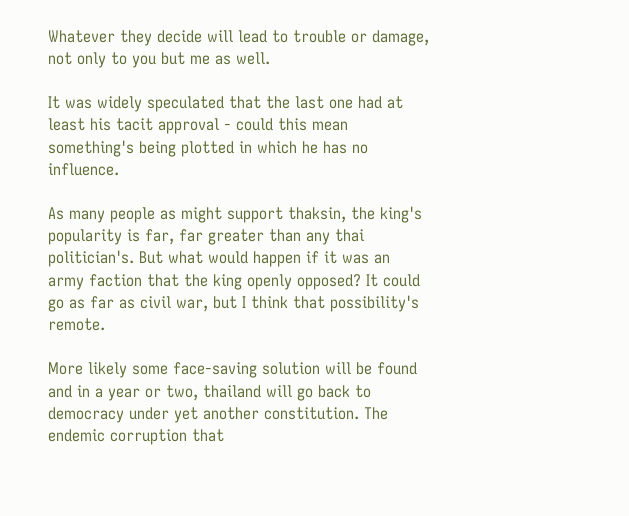Whatever they decide will lead to trouble or damage, not only to you but me as well.

It was widely speculated that the last one had at least his tacit approval - could this mean something's being plotted in which he has no influence.

As many people as might support thaksin, the king's popularity is far, far greater than any thai politician's. But what would happen if it was an army faction that the king openly opposed? It could go as far as civil war, but I think that possibility's remote.

More likely some face-saving solution will be found and in a year or two, thailand will go back to democracy under yet another constitution. The endemic corruption that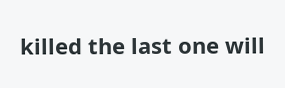killed the last one will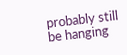probably still be hanging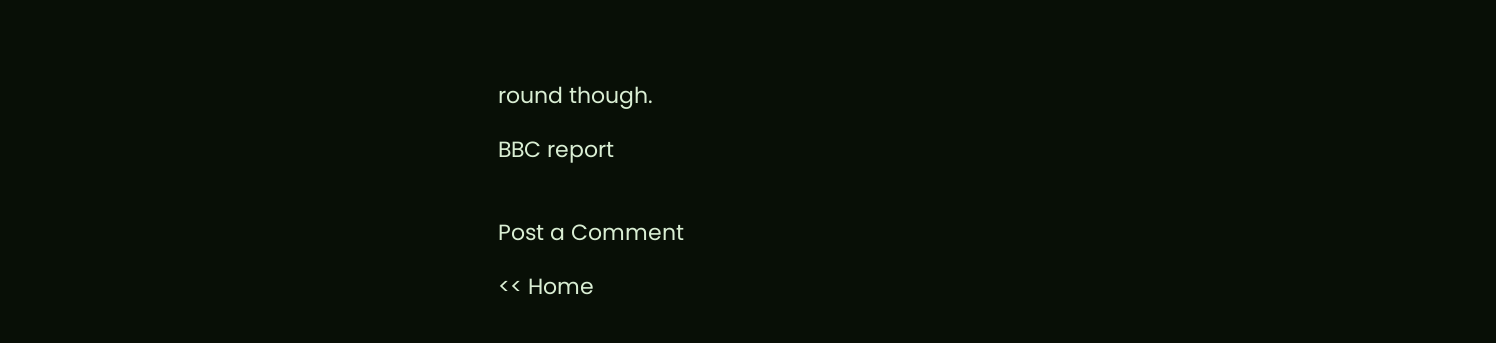round though.

BBC report


Post a Comment

<< Home